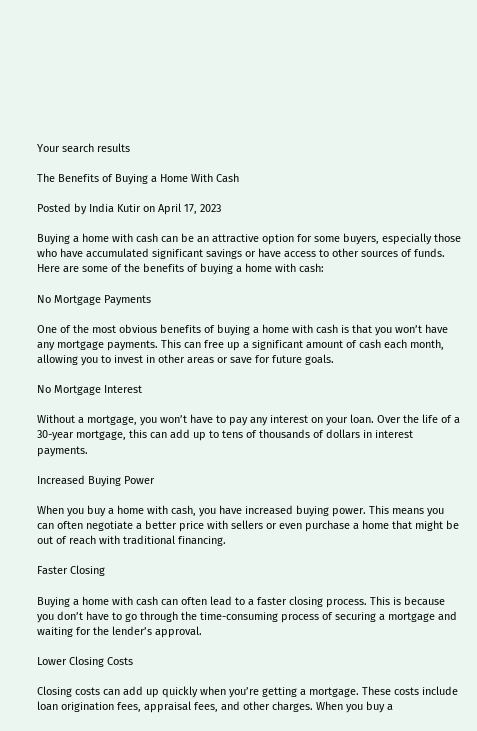Your search results

The Benefits of Buying a Home With Cash

Posted by India Kutir on April 17, 2023

Buying a home with cash can be an attractive option for some buyers, especially those who have accumulated significant savings or have access to other sources of funds. Here are some of the benefits of buying a home with cash:

No Mortgage Payments

One of the most obvious benefits of buying a home with cash is that you won’t have any mortgage payments. This can free up a significant amount of cash each month, allowing you to invest in other areas or save for future goals.

No Mortgage Interest

Without a mortgage, you won’t have to pay any interest on your loan. Over the life of a 30-year mortgage, this can add up to tens of thousands of dollars in interest payments.

Increased Buying Power

When you buy a home with cash, you have increased buying power. This means you can often negotiate a better price with sellers or even purchase a home that might be out of reach with traditional financing.

Faster Closing

Buying a home with cash can often lead to a faster closing process. This is because you don’t have to go through the time-consuming process of securing a mortgage and waiting for the lender’s approval.

Lower Closing Costs

Closing costs can add up quickly when you’re getting a mortgage. These costs include loan origination fees, appraisal fees, and other charges. When you buy a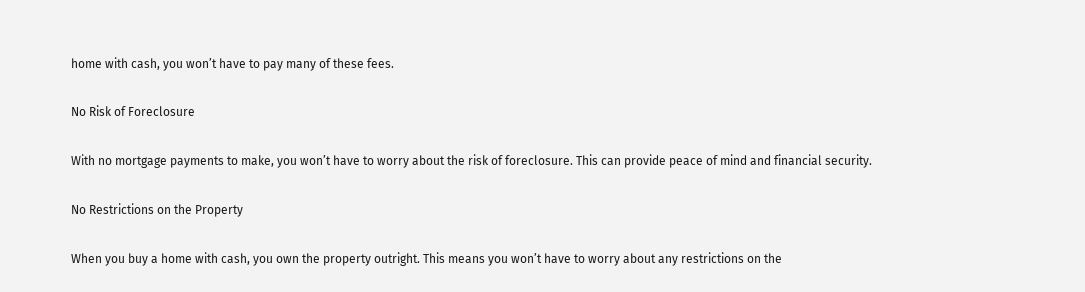home with cash, you won’t have to pay many of these fees.

No Risk of Foreclosure

With no mortgage payments to make, you won’t have to worry about the risk of foreclosure. This can provide peace of mind and financial security.

No Restrictions on the Property

When you buy a home with cash, you own the property outright. This means you won’t have to worry about any restrictions on the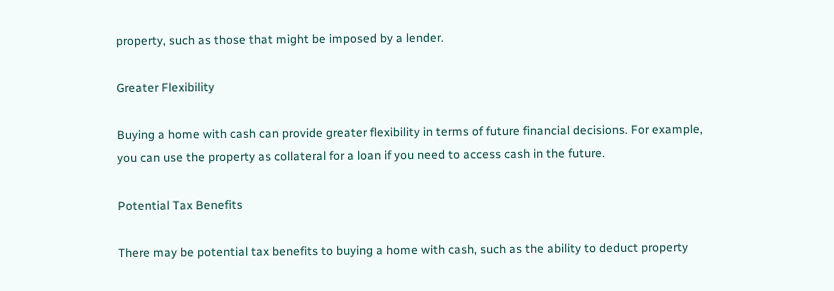property, such as those that might be imposed by a lender.

Greater Flexibility

Buying a home with cash can provide greater flexibility in terms of future financial decisions. For example, you can use the property as collateral for a loan if you need to access cash in the future.

Potential Tax Benefits

There may be potential tax benefits to buying a home with cash, such as the ability to deduct property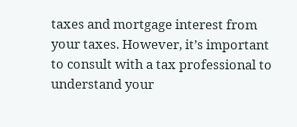taxes and mortgage interest from your taxes. However, it’s important to consult with a tax professional to understand your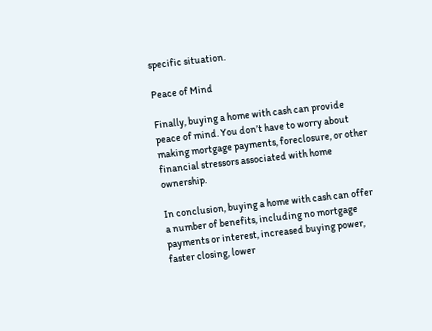specific situation.

Peace of Mind

Finally, buying a home with cash can provide peace of mind. You don’t have to worry about making mortgage payments, foreclosure, or other financial stressors associated with home ownership.

In conclusion, buying a home with cash can offer a number of benefits, including no mortgage payments or interest, increased buying power, faster closing, lower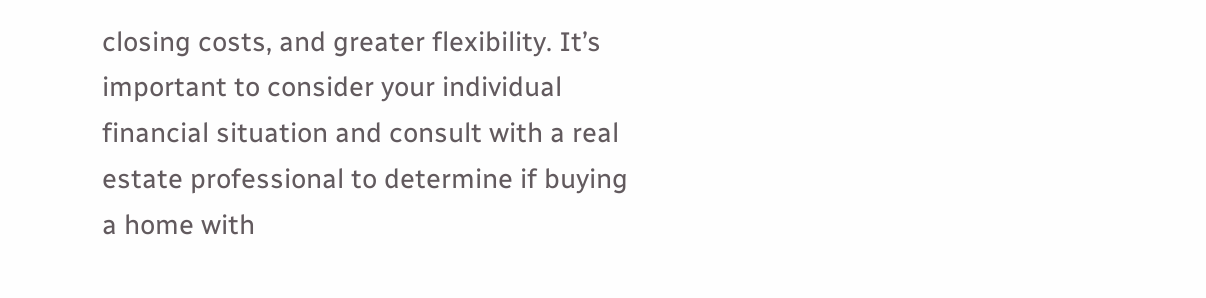closing costs, and greater flexibility. It’s important to consider your individual financial situation and consult with a real estate professional to determine if buying a home with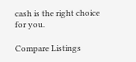cash is the right choice for you.

Compare Listings